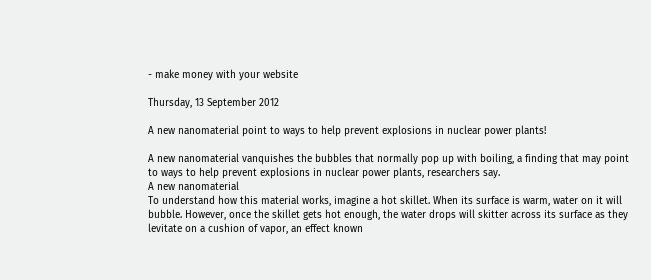- make money with your website

Thursday, 13 September 2012

A new nanomaterial point to ways to help prevent explosions in nuclear power plants!

A new nanomaterial vanquishes the bubbles that normally pop up with boiling, a finding that may point to ways to help prevent explosions in nuclear power plants, researchers say.
A new nanomaterial
To understand how this material works, imagine a hot skillet. When its surface is warm, water on it will bubble. However, once the skillet gets hot enough, the water drops will skitter across its surface as they levitate on a cushion of vapor, an effect known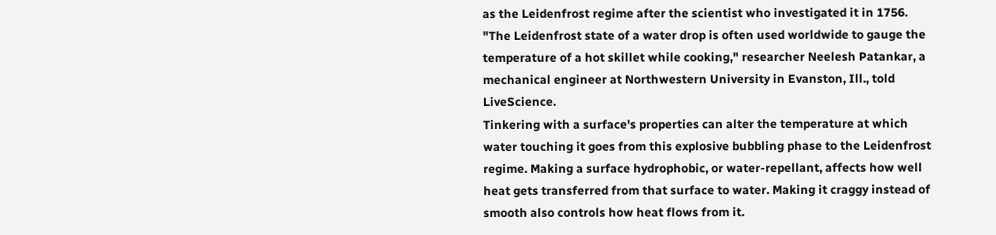as the Leidenfrost regime after the scientist who investigated it in 1756.
"The Leidenfrost state of a water drop is often used worldwide to gauge the temperature of a hot skillet while cooking," researcher Neelesh Patankar, a mechanical engineer at Northwestern University in Evanston, Ill., told LiveScience.
Tinkering with a surface's properties can alter the temperature at which water touching it goes from this explosive bubbling phase to the Leidenfrost regime. Making a surface hydrophobic, or water-repellant, affects how well heat gets transferred from that surface to water. Making it craggy instead of smooth also controls how heat flows from it.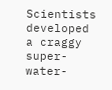Scientists developed a craggy super-water-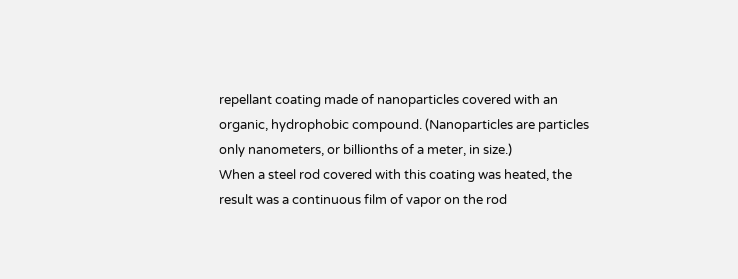repellant coating made of nanoparticles covered with an organic, hydrophobic compound. (Nanoparticles are particles only nanometers, or billionths of a meter, in size.)
When a steel rod covered with this coating was heated, the result was a continuous film of vapor on the rod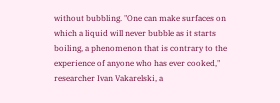without bubbling. "One can make surfaces on which a liquid will never bubble as it starts boiling, a phenomenon that is contrary to the experience of anyone who has ever cooked," researcher Ivan Vakarelski, a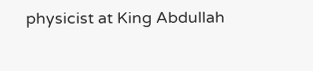physicist at King Abdullah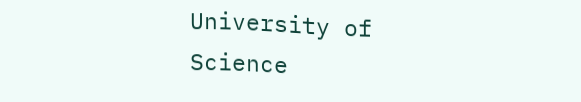University of Science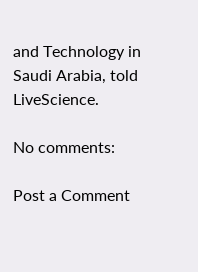and Technology in Saudi Arabia, told LiveScience.

No comments:

Post a Comment